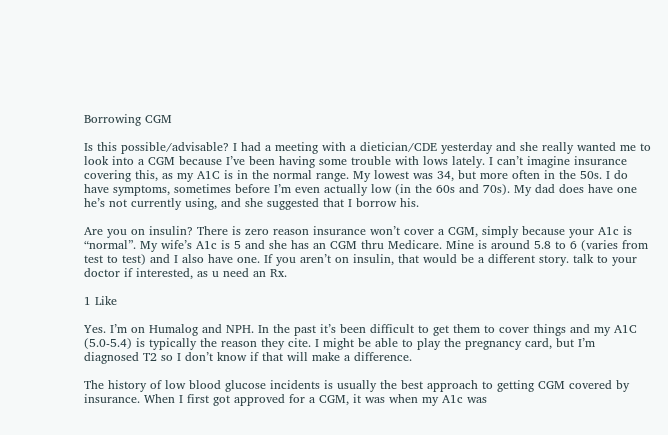Borrowing CGM

Is this possible/advisable? I had a meeting with a dietician/CDE yesterday and she really wanted me to look into a CGM because I’ve been having some trouble with lows lately. I can’t imagine insurance covering this, as my A1C is in the normal range. My lowest was 34, but more often in the 50s. I do have symptoms, sometimes before I’m even actually low (in the 60s and 70s). My dad does have one he’s not currently using, and she suggested that I borrow his.

Are you on insulin? There is zero reason insurance won’t cover a CGM, simply because your A1c is “normal”. My wife’s A1c is 5 and she has an CGM thru Medicare. Mine is around 5.8 to 6 (varies from test to test) and I also have one. If you aren’t on insulin, that would be a different story. talk to your doctor if interested, as u need an Rx.

1 Like

Yes. I’m on Humalog and NPH. In the past it’s been difficult to get them to cover things and my A1C (5.0-5.4) is typically the reason they cite. I might be able to play the pregnancy card, but I’m diagnosed T2 so I don’t know if that will make a difference.

The history of low blood glucose incidents is usually the best approach to getting CGM covered by insurance. When I first got approved for a CGM, it was when my A1c was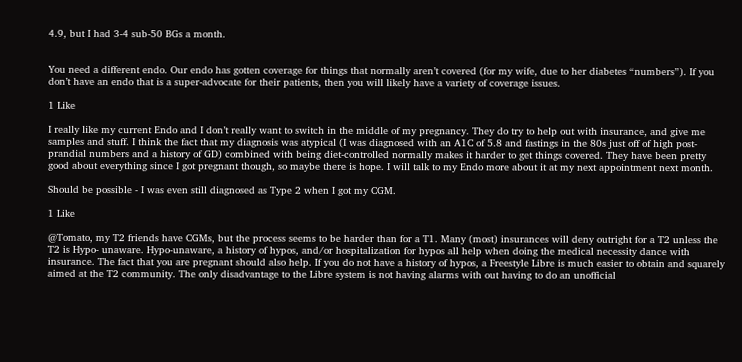4.9, but I had 3-4 sub-50 BGs a month.


You need a different endo. Our endo has gotten coverage for things that normally aren’t covered (for my wife, due to her diabetes “numbers”). If you don’t have an endo that is a super-advocate for their patients, then you will likely have a variety of coverage issues.

1 Like

I really like my current Endo and I don’t really want to switch in the middle of my pregnancy. They do try to help out with insurance, and give me samples and stuff. I think the fact that my diagnosis was atypical (I was diagnosed with an A1C of 5.8 and fastings in the 80s just off of high post-prandial numbers and a history of GD) combined with being diet-controlled normally makes it harder to get things covered. They have been pretty good about everything since I got pregnant though, so maybe there is hope. I will talk to my Endo more about it at my next appointment next month.

Should be possible - I was even still diagnosed as Type 2 when I got my CGM.

1 Like

@Tomato, my T2 friends have CGMs, but the process seems to be harder than for a T1. Many (most) insurances will deny outright for a T2 unless the T2 is Hypo- unaware. Hypo-unaware, a history of hypos, and/or hospitalization for hypos all help when doing the medical necessity dance with insurance. The fact that you are pregnant should also help. If you do not have a history of hypos, a Freestyle Libre is much easier to obtain and squarely aimed at the T2 community. The only disadvantage to the Libre system is not having alarms with out having to do an unofficial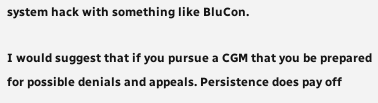system hack with something like BluCon.

I would suggest that if you pursue a CGM that you be prepared for possible denials and appeals. Persistence does pay off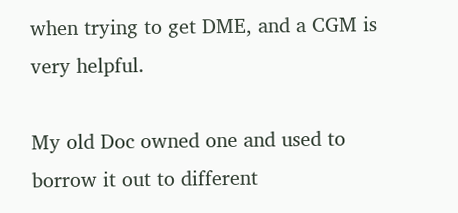when trying to get DME, and a CGM is very helpful.

My old Doc owned one and used to borrow it out to different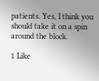patients. Yes, I think you should take it on a spin around the block.

1 Like